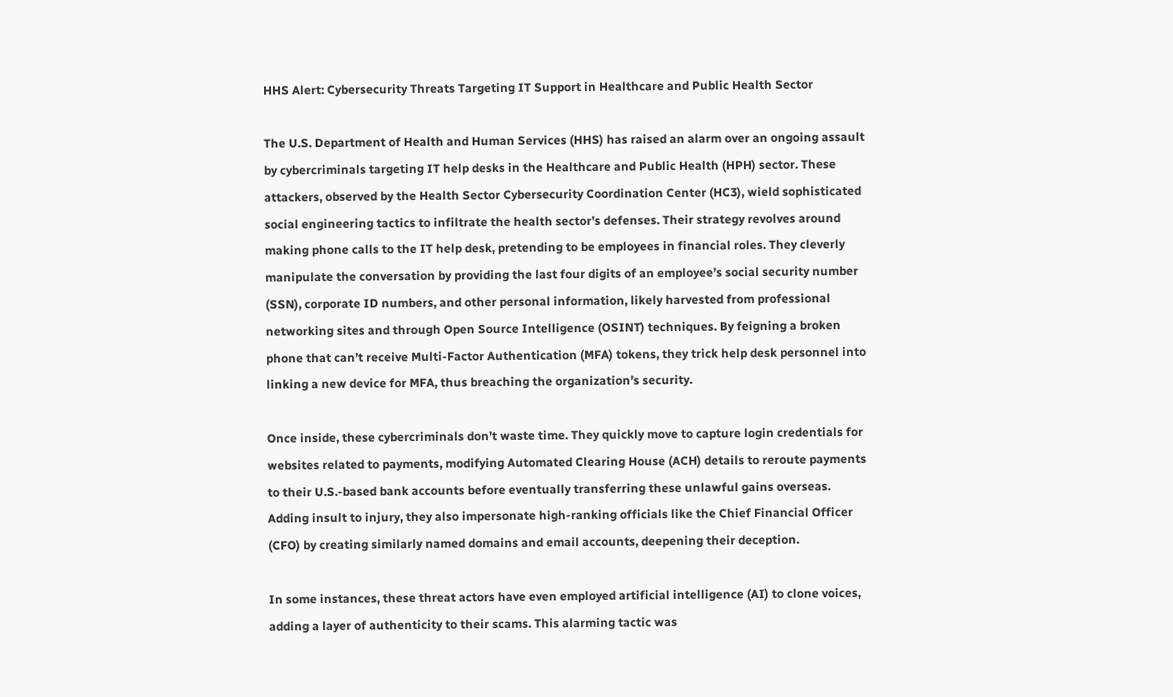HHS Alert: Cybersecurity Threats Targeting IT Support in Healthcare and Public Health Sector

The U.S. Department of Health and Human Services (HHS) has raised an alarm over an ongoing assault by cybercriminals targeting IT help desks in the Healthcare and Public Health (HPH) sector. These attackers, observed by the Health Sector Cybersecurity Coordination Center (HC3), wield sophisticated social engineering tactics to infiltrate the health sector’s defenses. Their strategy revolves around making phone calls to the IT help desk, pretending to be employees in financial roles. They cleverly manipulate the conversation by providing the last four digits of an employee’s social security number (SSN), corporate ID numbers, and other personal information, likely harvested from professional networking sites and through Open Source Intelligence (OSINT) techniques. By feigning a broken phone that can’t receive Multi-Factor Authentication (MFA) tokens, they trick help desk personnel into linking a new device for MFA, thus breaching the organization’s security.

Once inside, these cybercriminals don’t waste time. They quickly move to capture login credentials for websites related to payments, modifying Automated Clearing House (ACH) details to reroute payments to their U.S.-based bank accounts before eventually transferring these unlawful gains overseas. Adding insult to injury, they also impersonate high-ranking officials like the Chief Financial Officer (CFO) by creating similarly named domains and email accounts, deepening their deception.

In some instances, these threat actors have even employed artificial intelligence (AI) to clone voices, adding a layer of authenticity to their scams. This alarming tactic was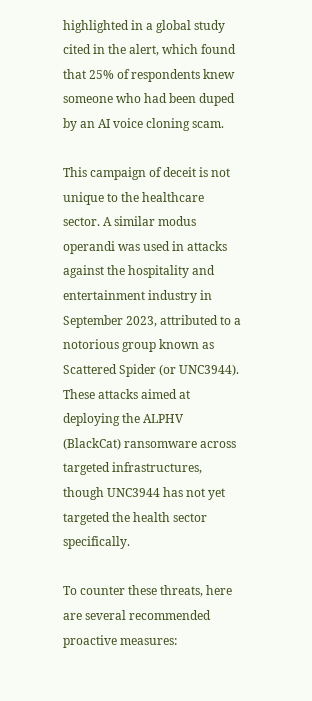highlighted in a global study cited in the alert, which found that 25% of respondents knew someone who had been duped by an AI voice cloning scam.

This campaign of deceit is not unique to the healthcare sector. A similar modus operandi was used in attacks against the hospitality and entertainment industry in September 2023, attributed to a notorious group known as Scattered Spider (or UNC3944). These attacks aimed at deploying the ALPHV (BlackCat) ransomware across targeted infrastructures, though UNC3944 has not yet targeted the health sector specifically.

To counter these threats, here are several recommended proactive measures: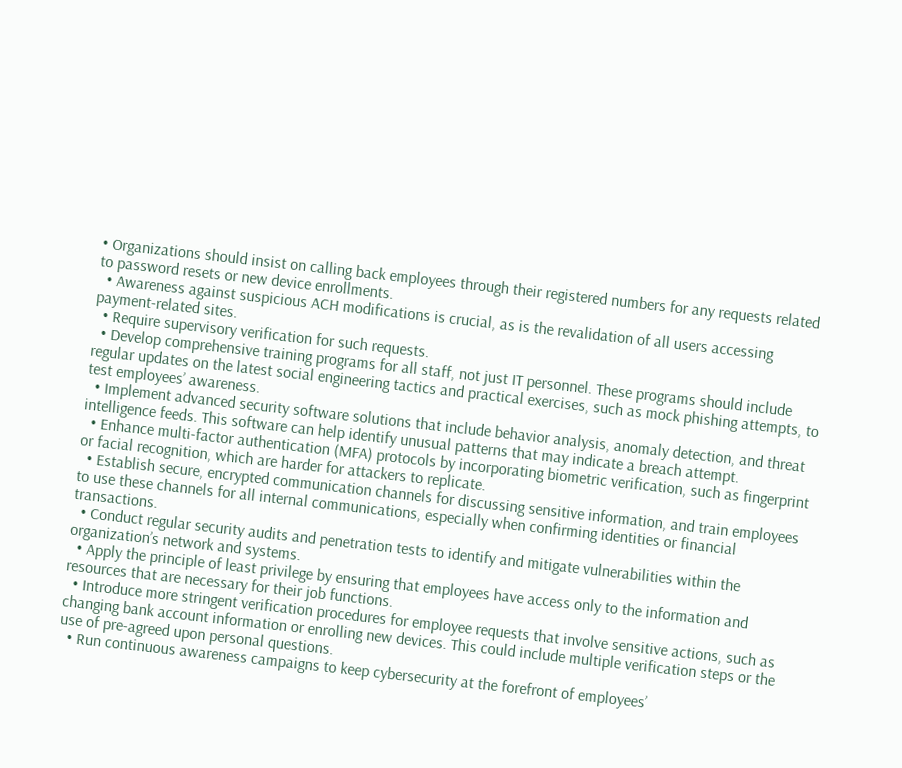• Organizations should insist on calling back employees through their registered numbers for any requests related to password resets or new device enrollments.
  • Awareness against suspicious ACH modifications is crucial, as is the revalidation of all users accessing payment-related sites.
  • Require supervisory verification for such requests.
  • Develop comprehensive training programs for all staff, not just IT personnel. These programs should include regular updates on the latest social engineering tactics and practical exercises, such as mock phishing attempts, to test employees’ awareness.
  • Implement advanced security software solutions that include behavior analysis, anomaly detection, and threat intelligence feeds. This software can help identify unusual patterns that may indicate a breach attempt.
  • Enhance multi-factor authentication (MFA) protocols by incorporating biometric verification, such as fingerprint or facial recognition, which are harder for attackers to replicate.
  • Establish secure, encrypted communication channels for discussing sensitive information, and train employees to use these channels for all internal communications, especially when confirming identities or financial transactions.
  • Conduct regular security audits and penetration tests to identify and mitigate vulnerabilities within the organization’s network and systems.
  • Apply the principle of least privilege by ensuring that employees have access only to the information and resources that are necessary for their job functions.
  • Introduce more stringent verification procedures for employee requests that involve sensitive actions, such as changing bank account information or enrolling new devices. This could include multiple verification steps or the use of pre-agreed upon personal questions.
  • Run continuous awareness campaigns to keep cybersecurity at the forefront of employees’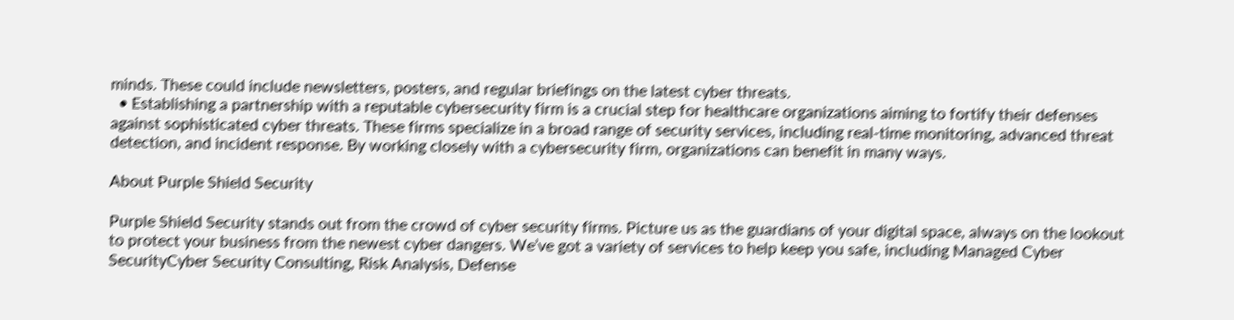minds. These could include newsletters, posters, and regular briefings on the latest cyber threats.
  • Establishing a partnership with a reputable cybersecurity firm is a crucial step for healthcare organizations aiming to fortify their defenses against sophisticated cyber threats. These firms specialize in a broad range of security services, including real-time monitoring, advanced threat detection, and incident response. By working closely with a cybersecurity firm, organizations can benefit in many ways.

About Purple Shield Security

Purple Shield Security stands out from the crowd of cyber security firms. Picture us as the guardians of your digital space, always on the lookout to protect your business from the newest cyber dangers. We’ve got a variety of services to help keep you safe, including Managed Cyber SecurityCyber Security Consulting, Risk Analysis, Defense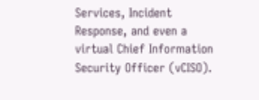Services, Incident Response, and even a virtual Chief Information Security Officer (vCISO).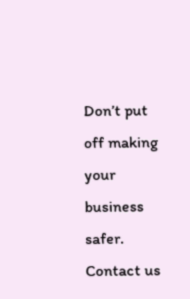Don’t put off making your business safer. Contact us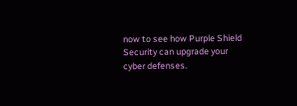now to see how Purple Shield Security can upgrade your cyber defenses.